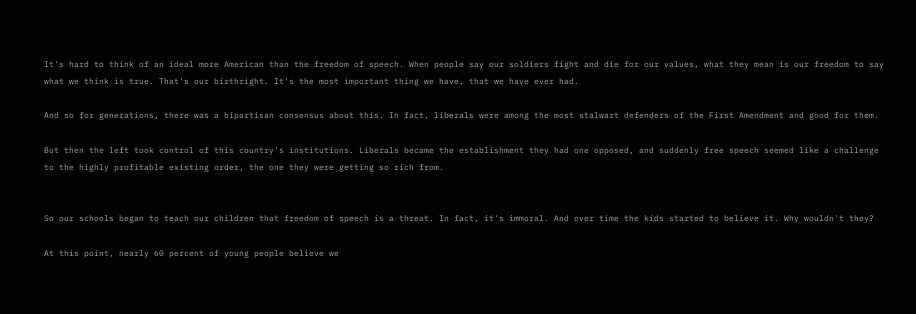It's hard to think of an ideal more American than the freedom of speech. When people say our soldiers fight and die for our values, what they mean is our freedom to say what we think is true. That's our birthright. It's the most important thing we have, that we have ever had.

And so for generations, there was a bipartisan consensus about this. In fact, liberals were among the most stalwart defenders of the First Amendment and good for them.

But then the left took control of this country's institutions. Liberals became the establishment they had one opposed, and suddenly free speech seemed like a challenge to the highly profitable existing order, the one they were getting so rich from.


So our schools began to teach our children that freedom of speech is a threat. In fact, it's immoral. And over time the kids started to believe it. Why wouldn't they?

At this point, nearly 60 percent of young people believe we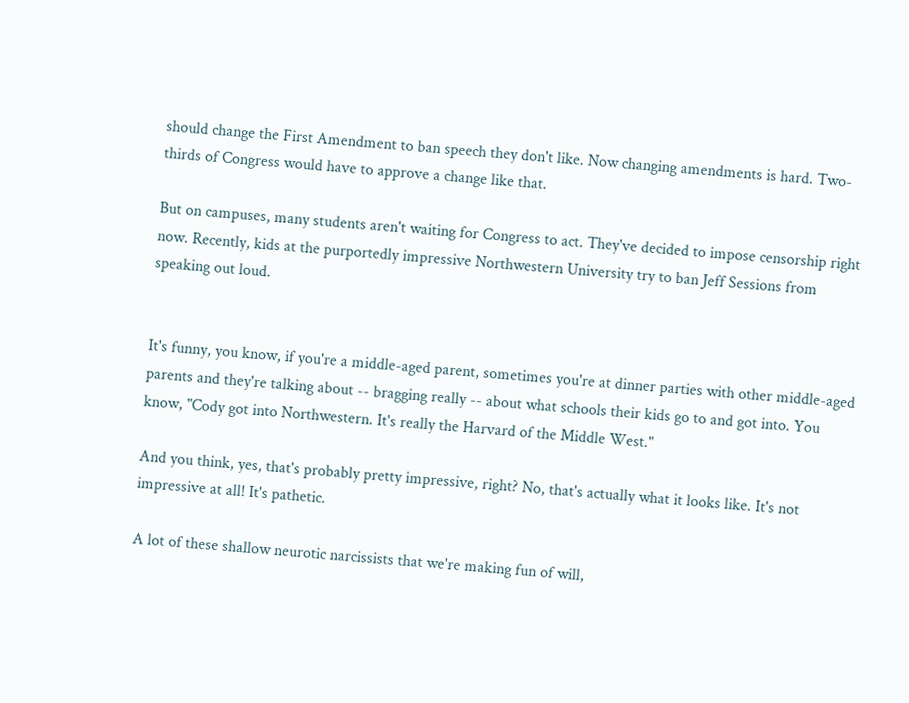should change the First Amendment to ban speech they don't like. Now changing amendments is hard. Two-thirds of Congress would have to approve a change like that.

But on campuses, many students aren't waiting for Congress to act. They've decided to impose censorship right now. Recently, kids at the purportedly impressive Northwestern University try to ban Jeff Sessions from speaking out loud.


It's funny, you know, if you're a middle-aged parent, sometimes you're at dinner parties with other middle-aged parents and they're talking about -- bragging really -- about what schools their kids go to and got into. You know, "Cody got into Northwestern. It's really the Harvard of the Middle West."

And you think, yes, that's probably pretty impressive, right? No, that's actually what it looks like. It's not impressive at all! It's pathetic.

A lot of these shallow neurotic narcissists that we're making fun of will,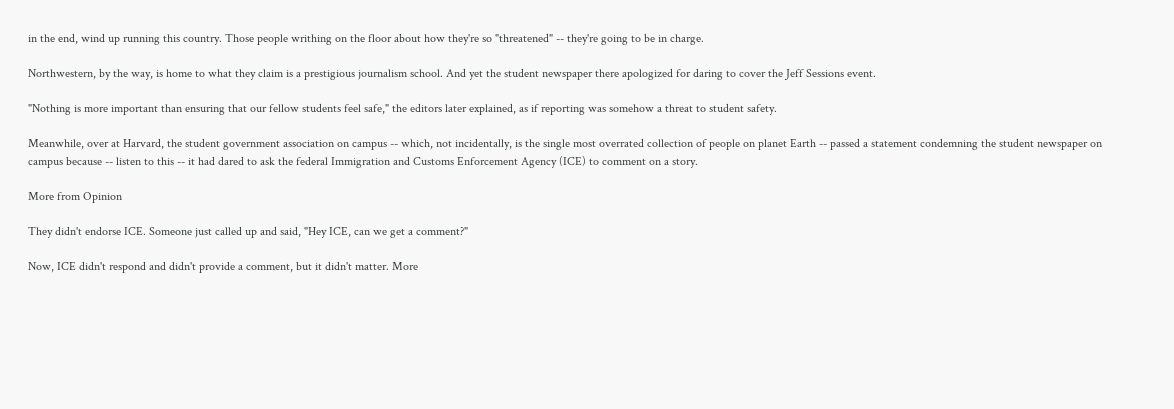in the end, wind up running this country. Those people writhing on the floor about how they're so "threatened" -- they're going to be in charge.

Northwestern, by the way, is home to what they claim is a prestigious journalism school. And yet the student newspaper there apologized for daring to cover the Jeff Sessions event.

"Nothing is more important than ensuring that our fellow students feel safe," the editors later explained, as if reporting was somehow a threat to student safety.

Meanwhile, over at Harvard, the student government association on campus -- which, not incidentally, is the single most overrated collection of people on planet Earth -- passed a statement condemning the student newspaper on campus because -- listen to this -- it had dared to ask the federal Immigration and Customs Enforcement Agency (ICE) to comment on a story.

More from Opinion

They didn't endorse ICE. Someone just called up and said, "Hey ICE, can we get a comment?"

Now, ICE didn't respond and didn't provide a comment, but it didn't matter. More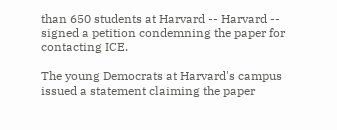than 650 students at Harvard -- Harvard -- signed a petition condemning the paper for contacting ICE.

The young Democrats at Harvard's campus issued a statement claiming the paper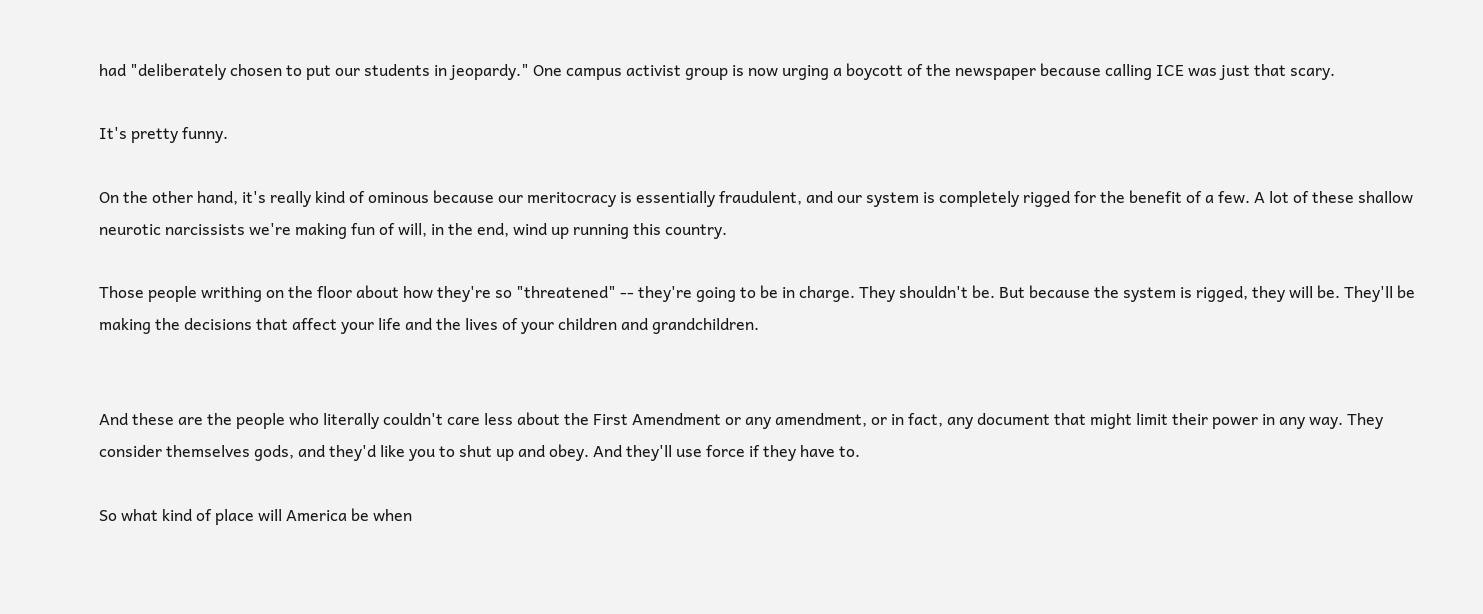had "deliberately chosen to put our students in jeopardy." One campus activist group is now urging a boycott of the newspaper because calling ICE was just that scary.

It's pretty funny.

On the other hand, it's really kind of ominous because our meritocracy is essentially fraudulent, and our system is completely rigged for the benefit of a few. A lot of these shallow neurotic narcissists we're making fun of will, in the end, wind up running this country.

Those people writhing on the floor about how they're so "threatened" -- they're going to be in charge. They shouldn't be. But because the system is rigged, they will be. They'll be making the decisions that affect your life and the lives of your children and grandchildren.


And these are the people who literally couldn't care less about the First Amendment or any amendment, or in fact, any document that might limit their power in any way. They consider themselves gods, and they'd like you to shut up and obey. And they'll use force if they have to.

So what kind of place will America be when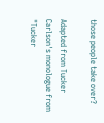those people take over?

Adapted from Tucker Carlson's monologue from "Tucker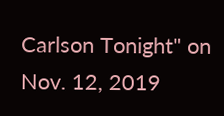Carlson Tonight" on Nov. 12, 2019